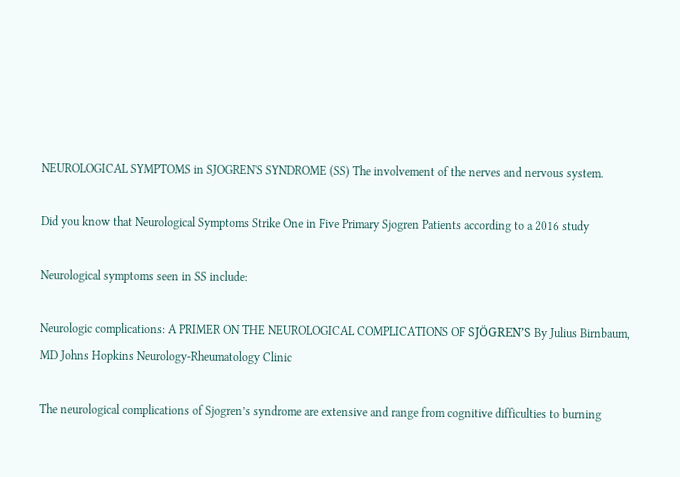NEUROLOGICAL SYMPTOMS in SJOGREN'S SYNDROME (SS) The involvement of the nerves and nervous system.

Did you know that Neurological Symptoms Strike One in Five Primary Sjogren Patients according to a 2016 study

Neurological symptoms seen in SS include:

Neurologic complications: A PRIMER ON THE NEUROLOGICAL COMPLICATIONS OF SJÖGREN’S By Julius Birnbaum, MD Johns Hopkins Neurology-Rheumatology Clinic

The neurological complications of Sjogren’s syndrome are extensive and range from cognitive difficulties to burning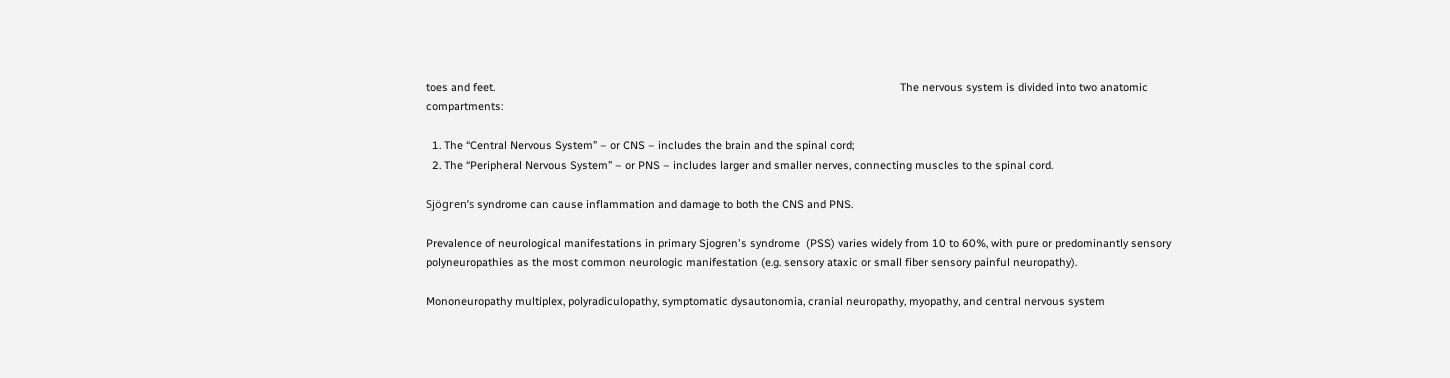toes and feet.                                                                                                                                       The nervous system is divided into two anatomic compartments:

  1. The “Central Nervous System” – or CNS – includes the brain and the spinal cord;
  2. The “Peripheral Nervous System” – or PNS – includes larger and smaller nerves, connecting muscles to the spinal cord.

Sjögren’s syndrome can cause inflammation and damage to both the CNS and PNS.

Prevalence of neurological manifestations in primary Sjogren's syndrome  (PSS) varies widely from 10 to 60%, with pure or predominantly sensory polyneuropathies as the most common neurologic manifestation (e.g. sensory ataxic or small fiber sensory painful neuropathy).

Mononeuropathy multiplex, polyradiculopathy, symptomatic dysautonomia, cranial neuropathy, myopathy, and central nervous system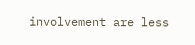involvement are less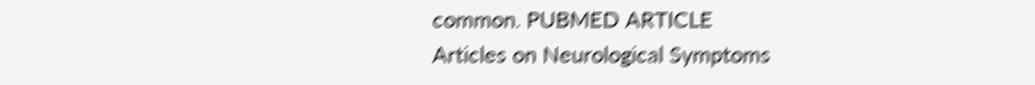common. PUBMED ARTICLE
Articles on Neurological Symptoms